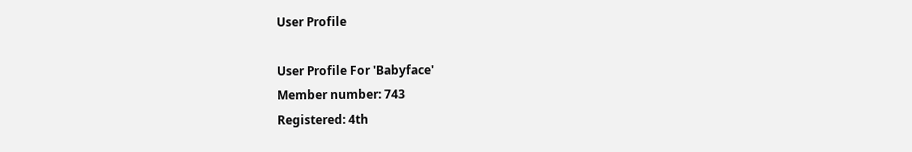User Profile

User Profile For 'Babyface'
Member number: 743
Registered: 4th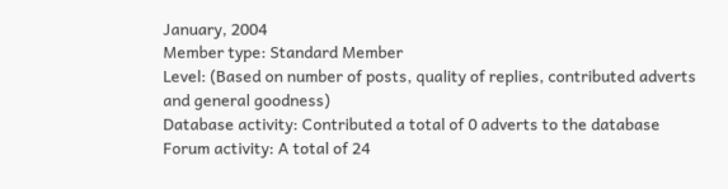January, 2004
Member type: Standard Member
Level: (Based on number of posts, quality of replies, contributed adverts and general goodness)
Database activity: Contributed a total of 0 adverts to the database
Forum activity: A total of 24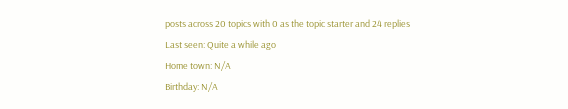posts across 20 topics with 0 as the topic starter and 24 replies
Last seen: Quite a while ago
Home town: N/A
Birthday: N/A